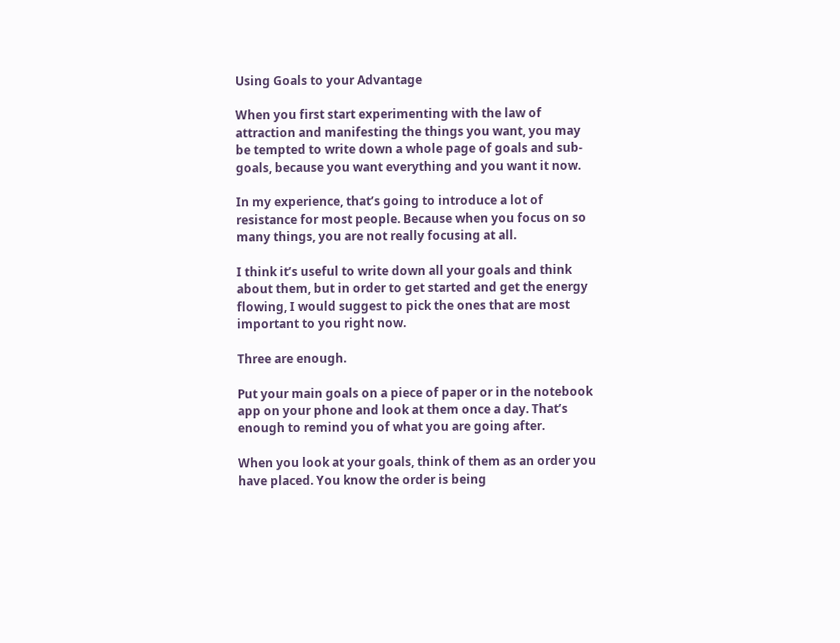Using Goals to your Advantage

When you first start experimenting with the law of attraction and manifesting the things you want, you may be tempted to write down a whole page of goals and sub-goals, because you want everything and you want it now.

In my experience, that’s going to introduce a lot of resistance for most people. Because when you focus on so many things, you are not really focusing at all.

I think it’s useful to write down all your goals and think about them, but in order to get started and get the energy flowing, I would suggest to pick the ones that are most important to you right now.

Three are enough.

Put your main goals on a piece of paper or in the notebook app on your phone and look at them once a day. That’s enough to remind you of what you are going after.

When you look at your goals, think of them as an order you have placed. You know the order is being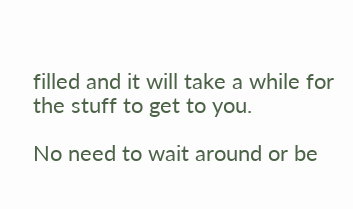filled and it will take a while for the stuff to get to you.

No need to wait around or be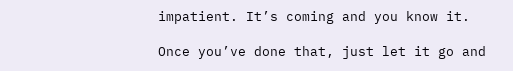impatient. It’s coming and you know it.

Once you’ve done that, just let it go and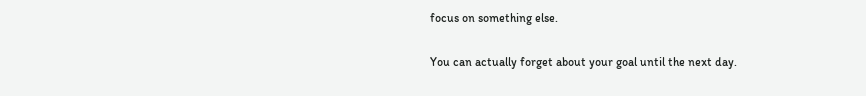focus on something else.

You can actually forget about your goal until the next day.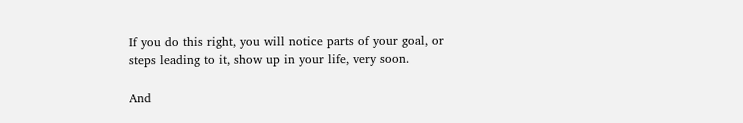If you do this right, you will notice parts of your goal, or steps leading to it, show up in your life, very soon.

And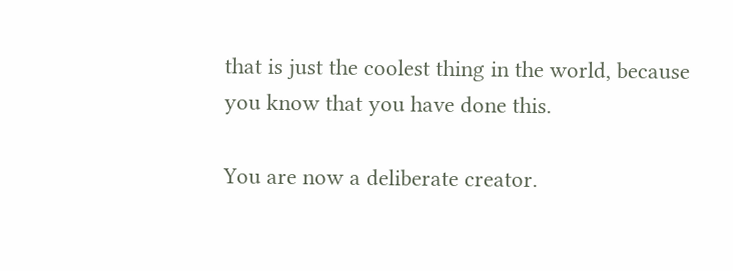that is just the coolest thing in the world, because you know that you have done this.

You are now a deliberate creator.